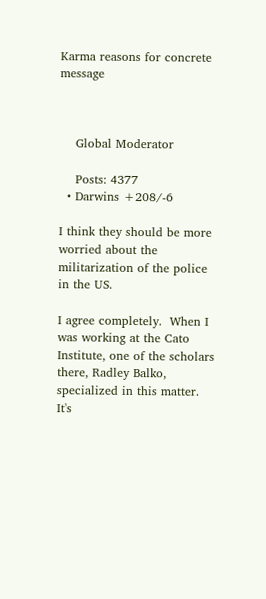Karma reasons for concrete message



    Global Moderator

    Posts: 4377
  • Darwins +208/-6

I think they should be more worried about the militarization of the police in the US.

I agree completely.  When I was working at the Cato Institute, one of the scholars there, Radley Balko, specialized in this matter.  It's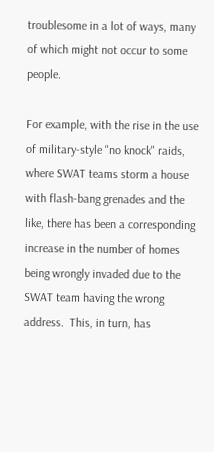troublesome in a lot of ways, many of which might not occur to some people.

For example, with the rise in the use of military-style "no knock" raids, where SWAT teams storm a house with flash-bang grenades and the like, there has been a corresponding increase in the number of homes being wrongly invaded due to the SWAT team having the wrong address.  This, in turn, has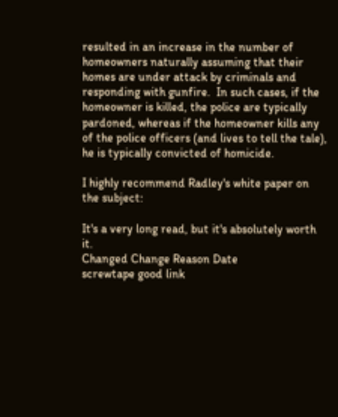resulted in an increase in the number of homeowners naturally assuming that their homes are under attack by criminals and responding with gunfire.  In such cases, if the homeowner is killed, the police are typically pardoned, whereas if the homeowner kills any of the police officers (and lives to tell the tale), he is typically convicted of homicide.

I highly recommend Radley's white paper on the subject:

It's a very long read, but it's absolutely worth it.
Changed Change Reason Date
screwtape good link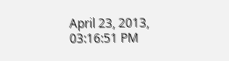April 23, 2013, 03:16:51 PM